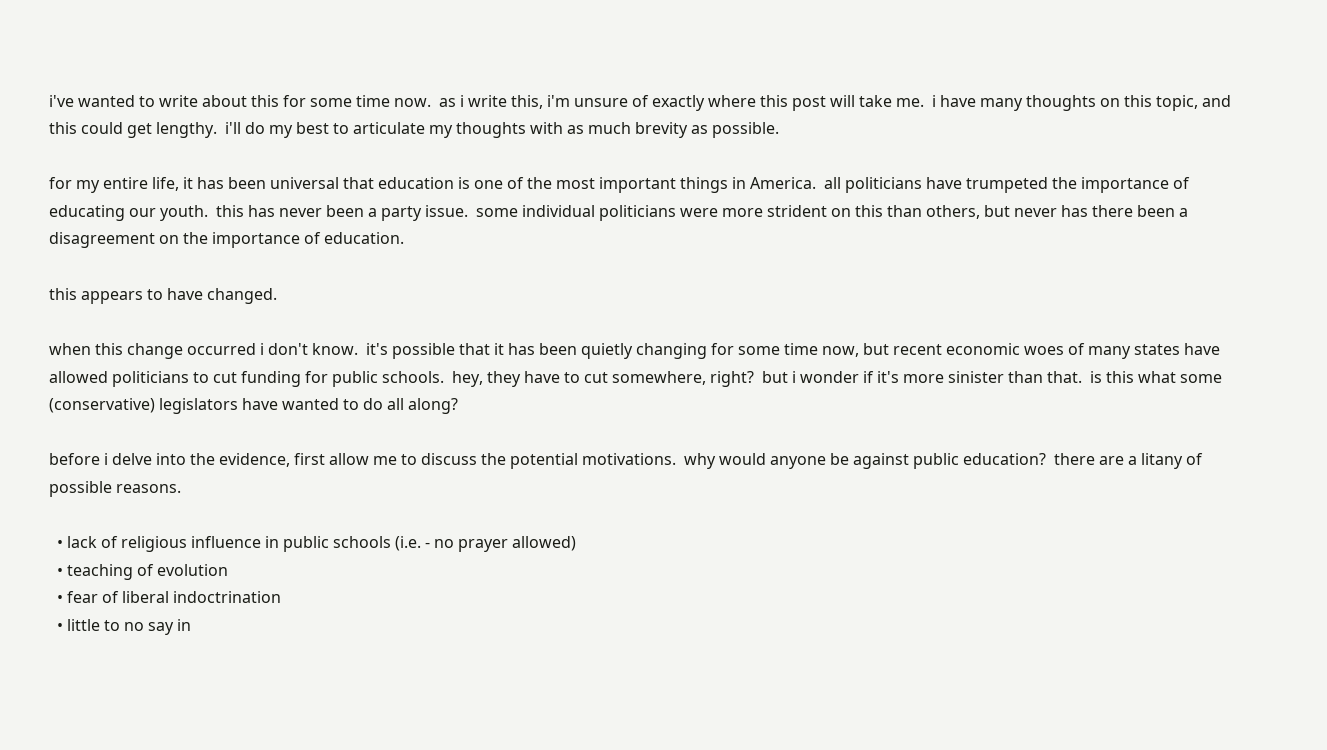i've wanted to write about this for some time now.  as i write this, i'm unsure of exactly where this post will take me.  i have many thoughts on this topic, and this could get lengthy.  i'll do my best to articulate my thoughts with as much brevity as possible.

for my entire life, it has been universal that education is one of the most important things in America.  all politicians have trumpeted the importance of educating our youth.  this has never been a party issue.  some individual politicians were more strident on this than others, but never has there been a disagreement on the importance of education.

this appears to have changed.

when this change occurred i don't know.  it's possible that it has been quietly changing for some time now, but recent economic woes of many states have allowed politicians to cut funding for public schools.  hey, they have to cut somewhere, right?  but i wonder if it's more sinister than that.  is this what some (conservative) legislators have wanted to do all along?

before i delve into the evidence, first allow me to discuss the potential motivations.  why would anyone be against public education?  there are a litany of possible reasons.

  • lack of religious influence in public schools (i.e. - no prayer allowed)
  • teaching of evolution
  • fear of liberal indoctrination
  • little to no say in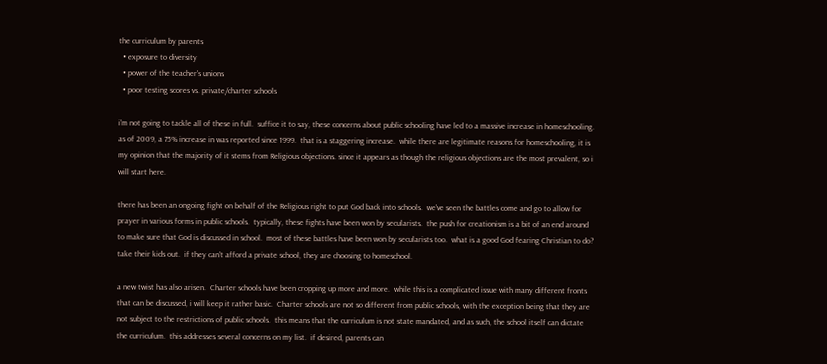the curriculum by parents
  • exposure to diversity
  • power of the teacher's unions
  • poor testing scores vs. private/charter schools

i'm not going to tackle all of these in full.  suffice it to say, these concerns about public schooling have led to a massive increase in homeschooling.  as of 2009, a 75% increase in was reported since 1999.  that is a staggering increase.  while there are legitimate reasons for homeschooling, it is my opinion that the majority of it stems from Religious objections. since it appears as though the religious objections are the most prevalent, so i will start here.

there has been an ongoing fight on behalf of the Religious right to put God back into schools.  we've seen the battles come and go to allow for prayer in various forms in public schools.  typically, these fights have been won by secularists.  the push for creationism is a bit of an end around to make sure that God is discussed in school.  most of these battles have been won by secularists too.  what is a good God fearing Christian to do?  take their kids out.  if they can't afford a private school, they are choosing to homeschool.

a new twist has also arisen.  Charter schools have been cropping up more and more.  while this is a complicated issue with many different fronts that can be discussed, i will keep it rather basic.  Charter schools are not so different from public schools, with the exception being that they are not subject to the restrictions of public schools.  this means that the curriculum is not state mandated, and as such, the school itself can dictate the curriculum.  this addresses several concerns on my list.  if desired, parents can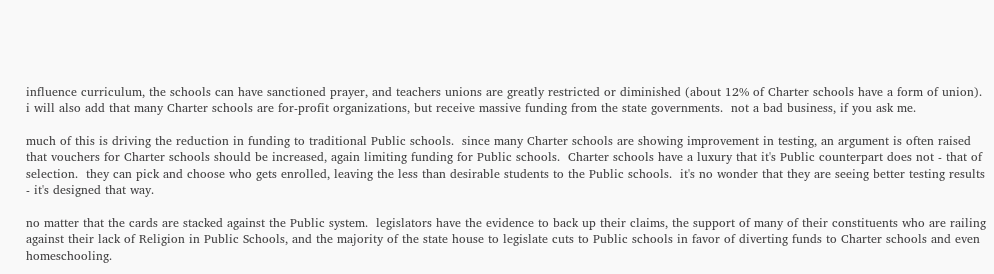influence curriculum, the schools can have sanctioned prayer, and teachers unions are greatly restricted or diminished (about 12% of Charter schools have a form of union).  i will also add that many Charter schools are for-profit organizations, but receive massive funding from the state governments.  not a bad business, if you ask me.

much of this is driving the reduction in funding to traditional Public schools.  since many Charter schools are showing improvement in testing, an argument is often raised that vouchers for Charter schools should be increased, again limiting funding for Public schools.  Charter schools have a luxury that it's Public counterpart does not - that of selection.  they can pick and choose who gets enrolled, leaving the less than desirable students to the Public schools.  it's no wonder that they are seeing better testing results - it's designed that way.

no matter that the cards are stacked against the Public system.  legislators have the evidence to back up their claims, the support of many of their constituents who are railing against their lack of Religion in Public Schools, and the majority of the state house to legislate cuts to Public schools in favor of diverting funds to Charter schools and even homeschooling.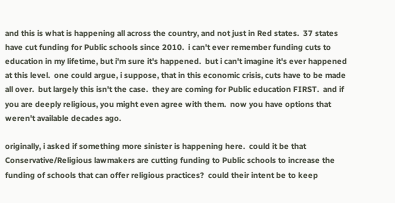and this is what is happening all across the country, and not just in Red states.  37 states have cut funding for Public schools since 2010.  i can't ever remember funding cuts to education in my lifetime, but i'm sure it's happened.  but i can't imagine it's ever happened at this level.  one could argue, i suppose, that in this economic crisis, cuts have to be made all over.  but largely this isn't the case.  they are coming for Public education FIRST.  and if you are deeply religious, you might even agree with them.  now you have options that weren't available decades ago.

originally, i asked if something more sinister is happening here.  could it be that Conservative/Religious lawmakers are cutting funding to Public schools to increase the funding of schools that can offer religious practices?  could their intent be to keep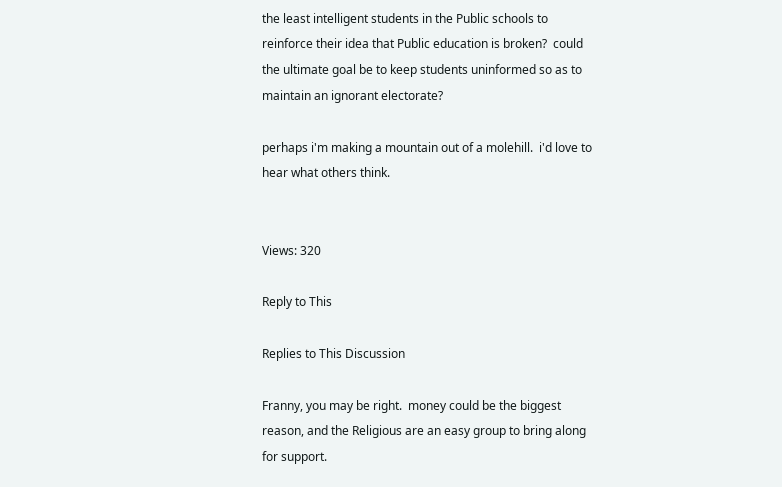the least intelligent students in the Public schools to reinforce their idea that Public education is broken?  could the ultimate goal be to keep students uninformed so as to maintain an ignorant electorate?

perhaps i'm making a mountain out of a molehill.  i'd love to hear what others think.


Views: 320

Reply to This

Replies to This Discussion

Franny, you may be right.  money could be the biggest reason, and the Religious are an easy group to bring along for support.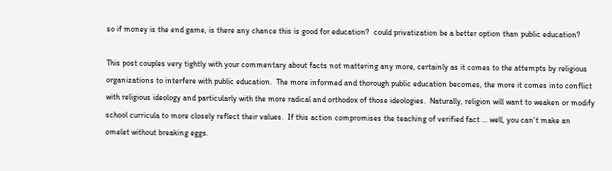so if money is the end game, is there any chance this is good for education?  could privatization be a better option than public education?

This post couples very tightly with your commentary about facts not mattering any more, certainly as it comes to the attempts by religious organizations to interfere with public education.  The more informed and thorough public education becomes, the more it comes into conflict with religious ideology and particularly with the more radical and orthodox of those ideologies.  Naturally, religion will want to weaken or modify school curricula to more closely reflect their values.  If this action compromises the teaching of verified fact ... well, you can't make an omelet without breaking eggs.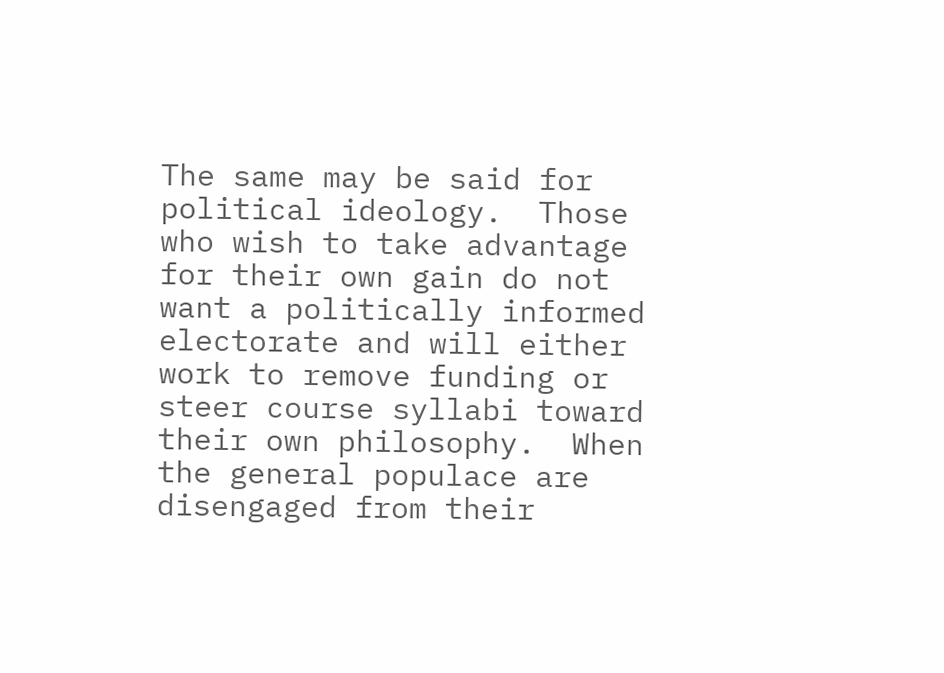The same may be said for political ideology.  Those who wish to take advantage for their own gain do not want a politically informed electorate and will either work to remove funding or steer course syllabi toward their own philosophy.  When the general populace are disengaged from their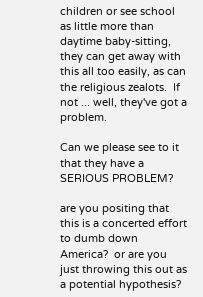children or see school as little more than daytime baby-sitting, they can get away with this all too easily, as can the religious zealots.  If not ... well, they've got a problem.

Can we please see to it that they have a SERIOUS PROBLEM?

are you positing that this is a concerted effort to dumb down America?  or are you just throwing this out as a potential hypothesis?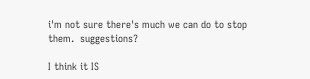i'm not sure there's much we can do to stop them.  suggestions?

I think it IS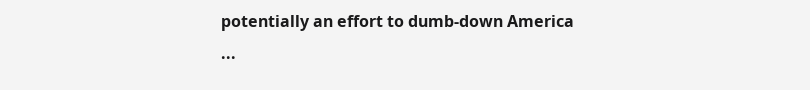potentially an effort to dumb-down America ...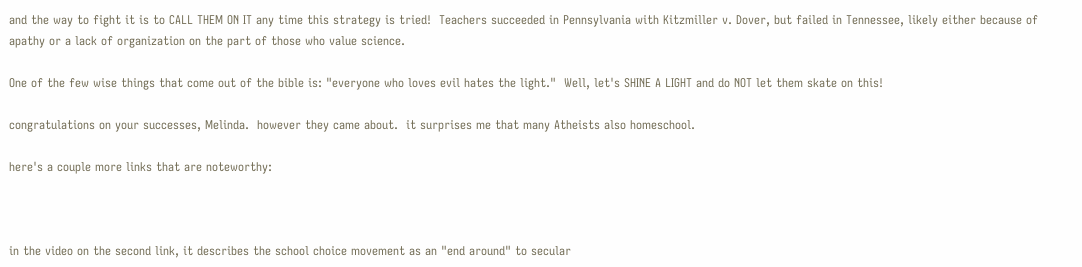and the way to fight it is to CALL THEM ON IT any time this strategy is tried!  Teachers succeeded in Pennsylvania with Kitzmiller v. Dover, but failed in Tennessee, likely either because of apathy or a lack of organization on the part of those who value science.

One of the few wise things that come out of the bible is: "everyone who loves evil hates the light."  Well, let's SHINE A LIGHT and do NOT let them skate on this!

congratulations on your successes, Melinda.  however they came about.  it surprises me that many Atheists also homeschool.

here's a couple more links that are noteworthy:



in the video on the second link, it describes the school choice movement as an "end around" to secular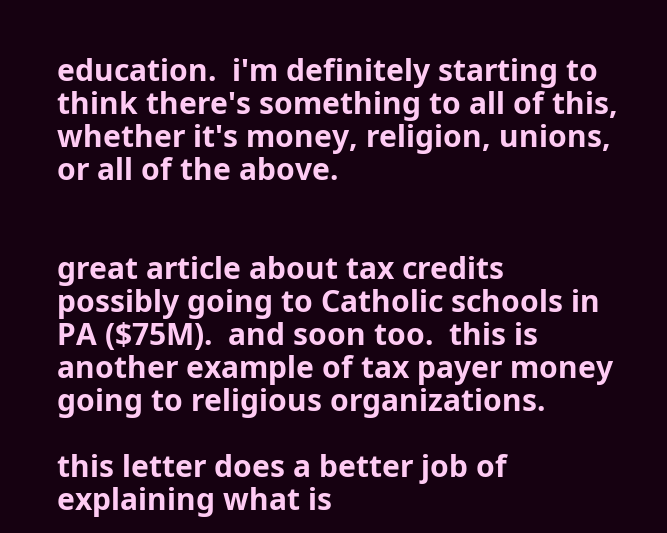education.  i'm definitely starting to think there's something to all of this, whether it's money, religion, unions, or all of the above.


great article about tax credits possibly going to Catholic schools in PA ($75M).  and soon too.  this is another example of tax payer money going to religious organizations.

this letter does a better job of explaining what is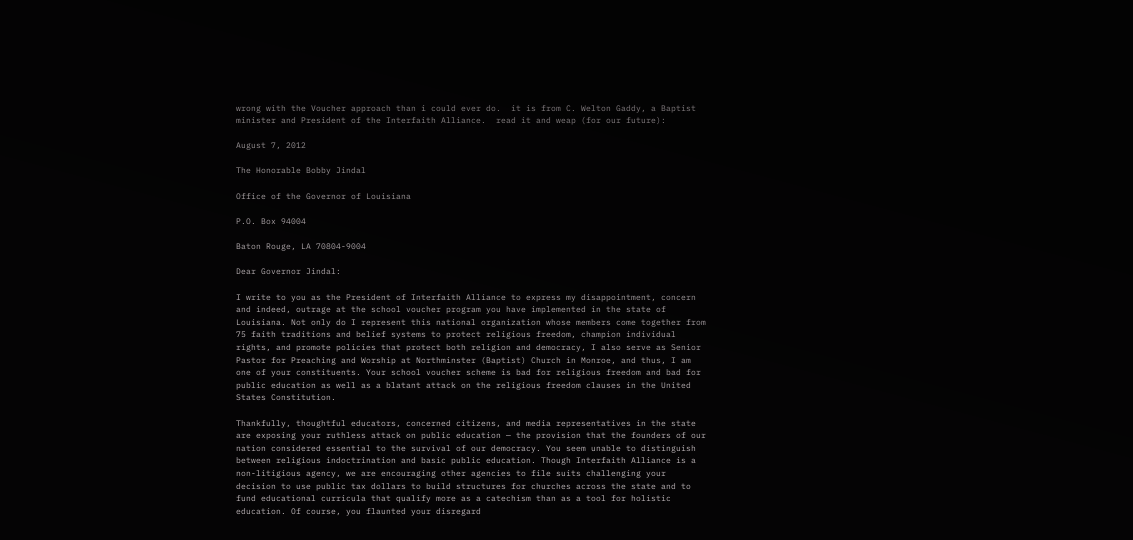wrong with the Voucher approach than i could ever do.  it is from C. Welton Gaddy, a Baptist minister and President of the Interfaith Alliance.  read it and weap (for our future):

August 7, 2012

The Honorable Bobby Jindal

Office of the Governor of Louisiana

P.O. Box 94004

Baton Rouge, LA 70804-9004

Dear Governor Jindal:

I write to you as the President of Interfaith Alliance to express my disappointment, concern and indeed, outrage at the school voucher program you have implemented in the state of Louisiana. Not only do I represent this national organization whose members come together from 75 faith traditions and belief systems to protect religious freedom, champion individual rights, and promote policies that protect both religion and democracy, I also serve as Senior Pastor for Preaching and Worship at Northminster (Baptist) Church in Monroe, and thus, I am one of your constituents. Your school voucher scheme is bad for religious freedom and bad for public education as well as a blatant attack on the religious freedom clauses in the United States Constitution.

Thankfully, thoughtful educators, concerned citizens, and media representatives in the state are exposing your ruthless attack on public education — the provision that the founders of our nation considered essential to the survival of our democracy. You seem unable to distinguish between religious indoctrination and basic public education. Though Interfaith Alliance is a non-litigious agency, we are encouraging other agencies to file suits challenging your decision to use public tax dollars to build structures for churches across the state and to fund educational curricula that qualify more as a catechism than as a tool for holistic education. Of course, you flaunted your disregard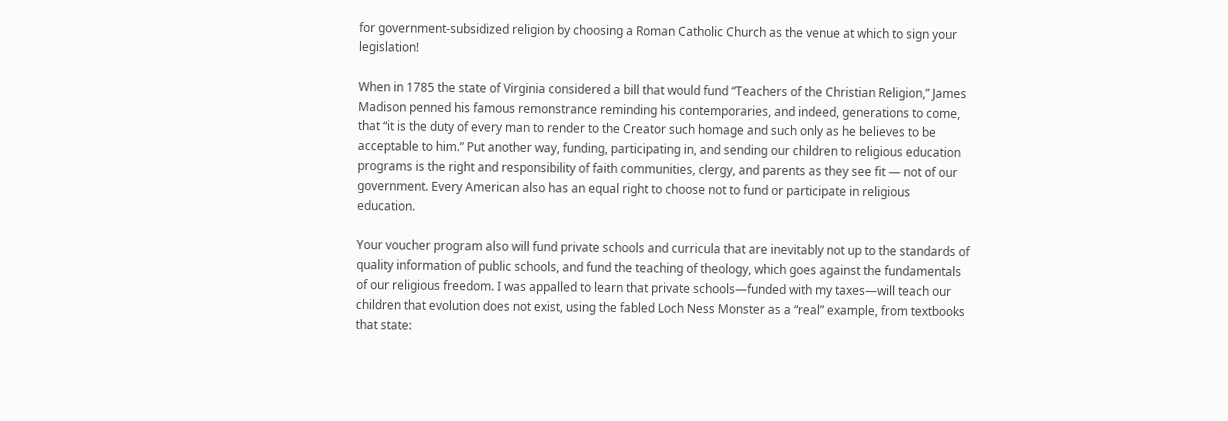for government-subsidized religion by choosing a Roman Catholic Church as the venue at which to sign your legislation!

When in 1785 the state of Virginia considered a bill that would fund “Teachers of the Christian Religion,” James Madison penned his famous remonstrance reminding his contemporaries, and indeed, generations to come, that “it is the duty of every man to render to the Creator such homage and such only as he believes to be acceptable to him.” Put another way, funding, participating in, and sending our children to religious education programs is the right and responsibility of faith communities, clergy, and parents as they see fit — not of our government. Every American also has an equal right to choose not to fund or participate in religious education.

Your voucher program also will fund private schools and curricula that are inevitably not up to the standards of quality information of public schools, and fund the teaching of theology, which goes against the fundamentals of our religious freedom. I was appalled to learn that private schools—funded with my taxes—will teach our children that evolution does not exist, using the fabled Loch Ness Monster as a “real” example, from textbooks that state: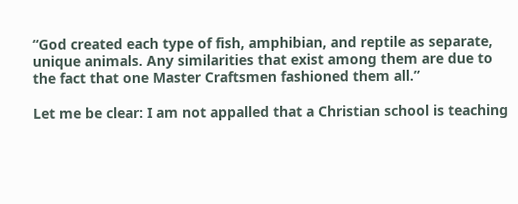“God created each type of fish, amphibian, and reptile as separate, unique animals. Any similarities that exist among them are due to the fact that one Master Craftsmen fashioned them all.”

Let me be clear: I am not appalled that a Christian school is teaching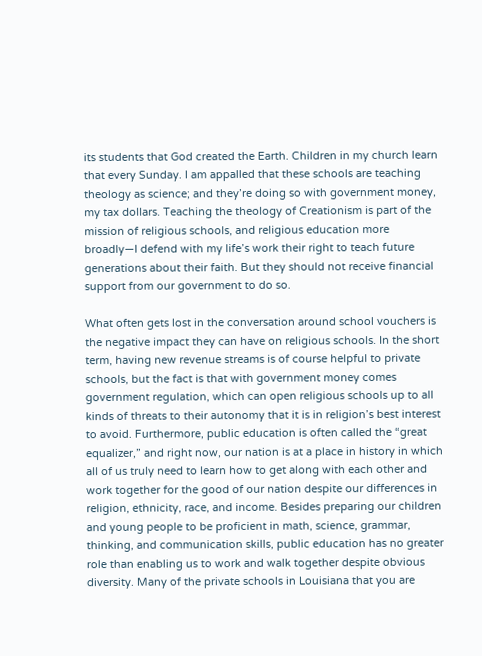its students that God created the Earth. Children in my church learn that every Sunday. I am appalled that these schools are teaching theology as science; and they’re doing so with government money, my tax dollars. Teaching the theology of Creationism is part of the mission of religious schools, and religious education more broadly—I defend with my life’s work their right to teach future generations about their faith. But they should not receive financial support from our government to do so.

What often gets lost in the conversation around school vouchers is the negative impact they can have on religious schools. In the short term, having new revenue streams is of course helpful to private schools, but the fact is that with government money comes government regulation, which can open religious schools up to all kinds of threats to their autonomy that it is in religion’s best interest to avoid. Furthermore, public education is often called the “great equalizer,” and right now, our nation is at a place in history in which all of us truly need to learn how to get along with each other and work together for the good of our nation despite our differences in religion, ethnicity, race, and income. Besides preparing our children and young people to be proficient in math, science, grammar, thinking, and communication skills, public education has no greater role than enabling us to work and walk together despite obvious diversity. Many of the private schools in Louisiana that you are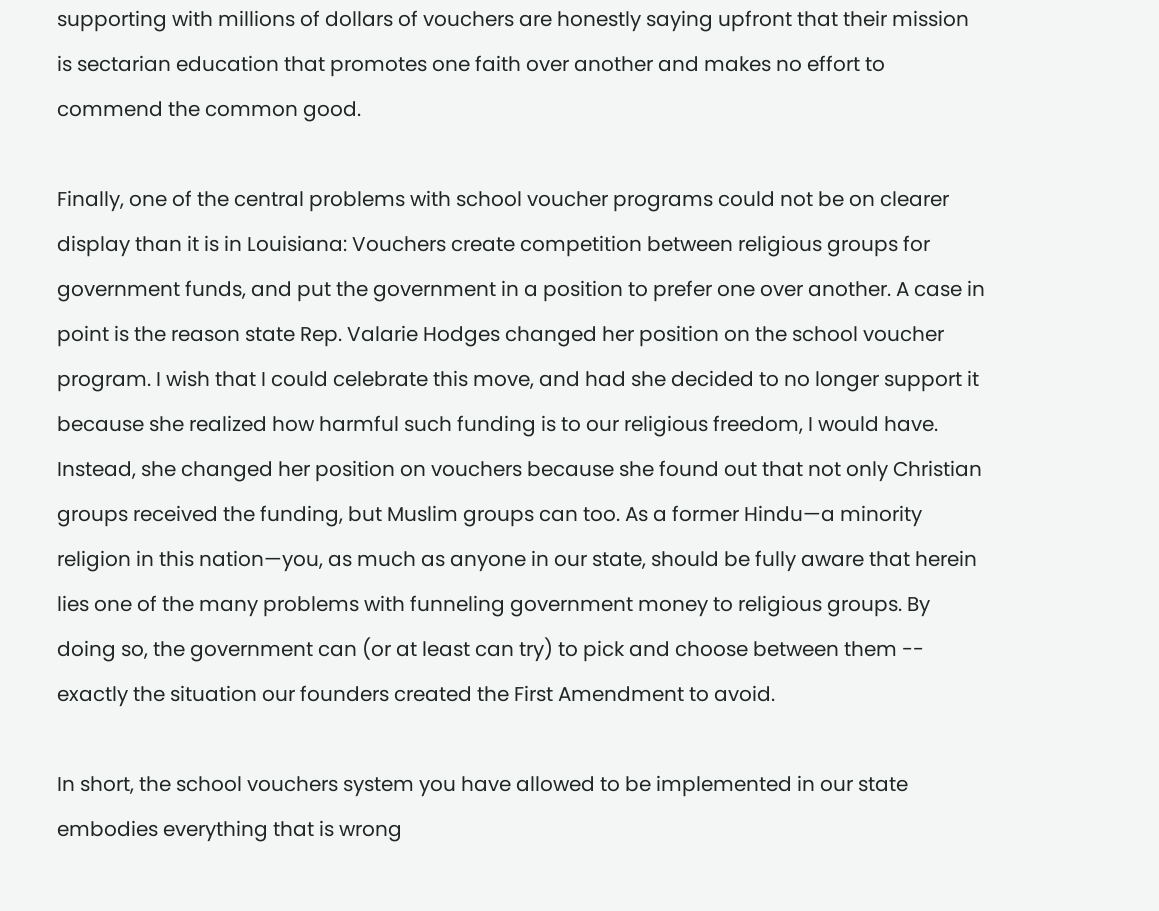supporting with millions of dollars of vouchers are honestly saying upfront that their mission is sectarian education that promotes one faith over another and makes no effort to commend the common good.

Finally, one of the central problems with school voucher programs could not be on clearer display than it is in Louisiana: Vouchers create competition between religious groups for government funds, and put the government in a position to prefer one over another. A case in point is the reason state Rep. Valarie Hodges changed her position on the school voucher program. I wish that I could celebrate this move, and had she decided to no longer support it because she realized how harmful such funding is to our religious freedom, I would have. Instead, she changed her position on vouchers because she found out that not only Christian groups received the funding, but Muslim groups can too. As a former Hindu—a minority religion in this nation—you, as much as anyone in our state, should be fully aware that herein lies one of the many problems with funneling government money to religious groups. By doing so, the government can (or at least can try) to pick and choose between them -- exactly the situation our founders created the First Amendment to avoid.

In short, the school vouchers system you have allowed to be implemented in our state embodies everything that is wrong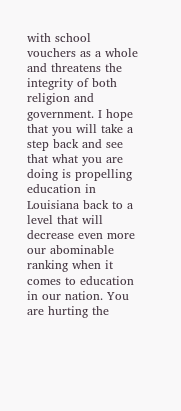with school vouchers as a whole and threatens the integrity of both religion and government. I hope that you will take a step back and see that what you are doing is propelling education in Louisiana back to a level that will decrease even more our abominable ranking when it comes to education in our nation. You are hurting the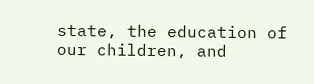state, the education of our children, and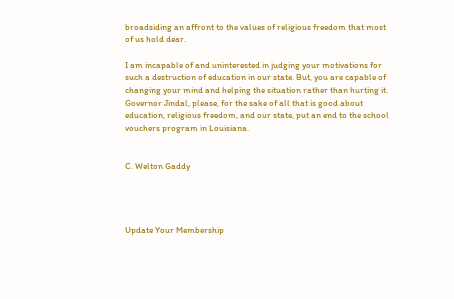broadsiding an affront to the values of religious freedom that most of us hold dear.

I am incapable of and uninterested in judging your motivations for such a destruction of education in our state. But, you are capable of changing your mind and helping the situation rather than hurting it. Governor Jindal, please, for the sake of all that is good about education, religious freedom, and our state, put an end to the school vouchers program in Louisiana.


C. Welton Gaddy




Update Your Membership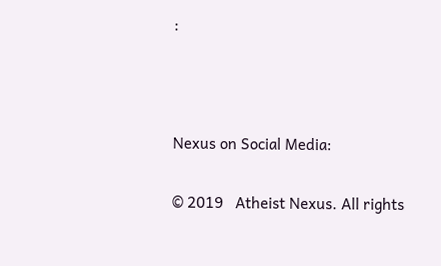:



Nexus on Social Media:

© 2019   Atheist Nexus. All rights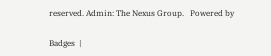reserved. Admin: The Nexus Group.   Powered by

Badges  |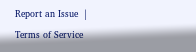Report an Issue  |  Terms of Service